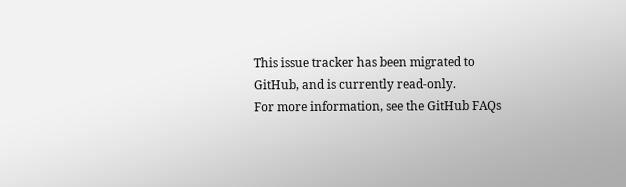This issue tracker has been migrated to GitHub, and is currently read-only.
For more information, see the GitHub FAQs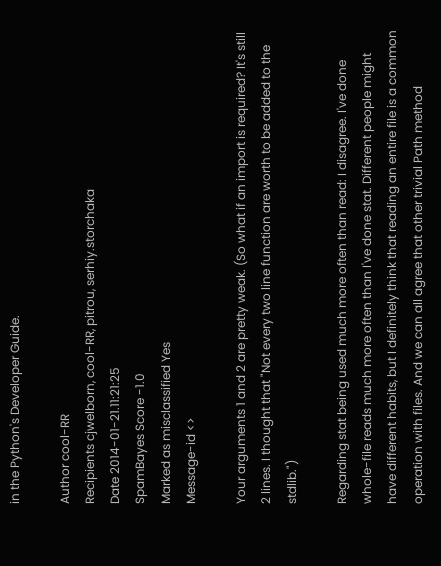in the Python's Developer Guide.

Author cool-RR
Recipients cjwelborn, cool-RR, pitrou, serhiy.storchaka
Date 2014-01-21.11:21:25
SpamBayes Score -1.0
Marked as misclassified Yes
Message-id <>

Your arguments 1 and 2 are pretty weak. (So what if an import is required? It's still 2 lines. I thought that "Not every two line function are worth to be added to the stdlib.")

Regarding stat being used much more often than read: I disagree. I've done whole-file reads much more often than I've done stat. Different people might have different habits, but I definitely think that reading an entire file is a common operation with files. And we can all agree that other trivial Path method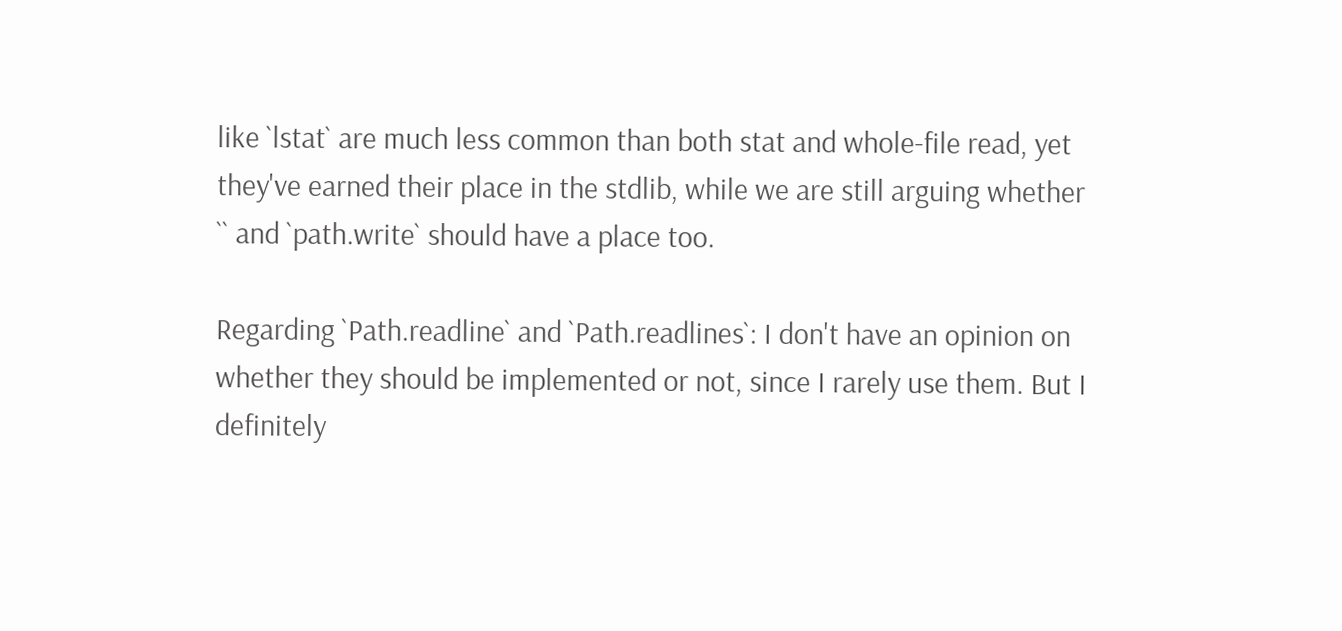like `lstat` are much less common than both stat and whole-file read, yet they've earned their place in the stdlib, while we are still arguing whether `` and `path.write` should have a place too.

Regarding `Path.readline` and `Path.readlines`: I don't have an opinion on whether they should be implemented or not, since I rarely use them. But I definitely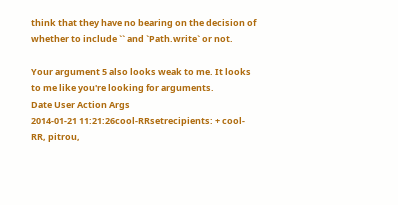think that they have no bearing on the decision of whether to include `` and `Path.write` or not.

Your argument 5 also looks weak to me. It looks to me like you're looking for arguments.
Date User Action Args
2014-01-21 11:21:26cool-RRsetrecipients: + cool-RR, pitrou,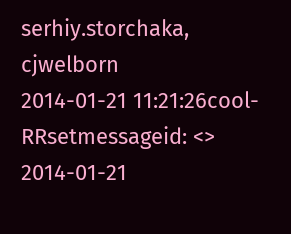serhiy.storchaka, cjwelborn
2014-01-21 11:21:26cool-RRsetmessageid: <>
2014-01-21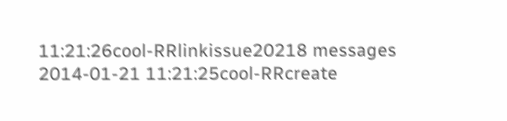11:21:26cool-RRlinkissue20218 messages
2014-01-21 11:21:25cool-RRcreate